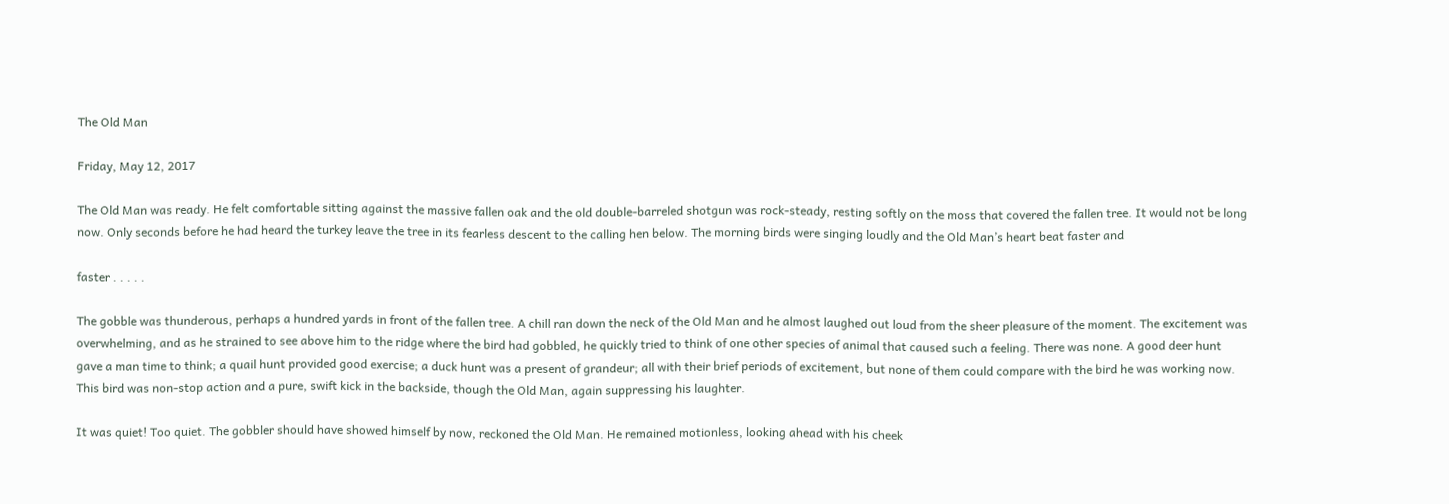The Old Man

Friday, May 12, 2017

The Old Man was ready. He felt comfortable sitting against the massive fallen oak and the old double-barreled shotgun was rock-steady, resting softly on the moss that covered the fallen tree. It would not be long now. Only seconds before he had heard the turkey leave the tree in its fearless descent to the calling hen below. The morning birds were singing loudly and the Old Man’s heart beat faster and

faster . . . . .

The gobble was thunderous, perhaps a hundred yards in front of the fallen tree. A chill ran down the neck of the Old Man and he almost laughed out loud from the sheer pleasure of the moment. The excitement was overwhelming, and as he strained to see above him to the ridge where the bird had gobbled, he quickly tried to think of one other species of animal that caused such a feeling. There was none. A good deer hunt gave a man time to think; a quail hunt provided good exercise; a duck hunt was a present of grandeur; all with their brief periods of excitement, but none of them could compare with the bird he was working now. This bird was non-stop action and a pure, swift kick in the backside, though the Old Man, again suppressing his laughter.

It was quiet! Too quiet. The gobbler should have showed himself by now, reckoned the Old Man. He remained motionless, looking ahead with his cheek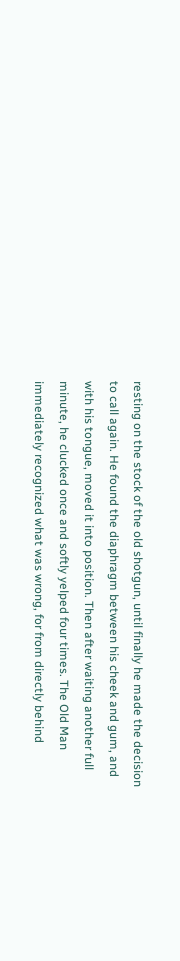resting on the stock of the old shotgun, until finally he made the decision to call again. He found the diaphragm between his cheek and gum, and with his tongue, moved it into position. Then after waiting another full minute, he clucked once and softly yelped four times. The Old Man immediately recognized what was wrong, for from directly behind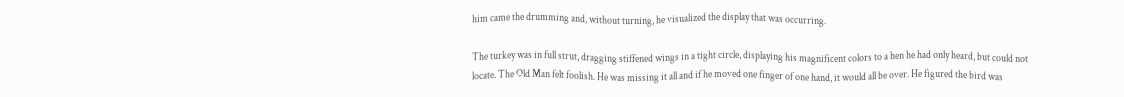him came the drumming and, without turning, he visualized the display that was occurring.

The turkey was in full strut, dragging stiffened wings in a tight circle, displaying his magnificent colors to a hen he had only heard, but could not locate. The Old Man felt foolish. He was missing it all and if he moved one finger of one hand, it would all be over. He figured the bird was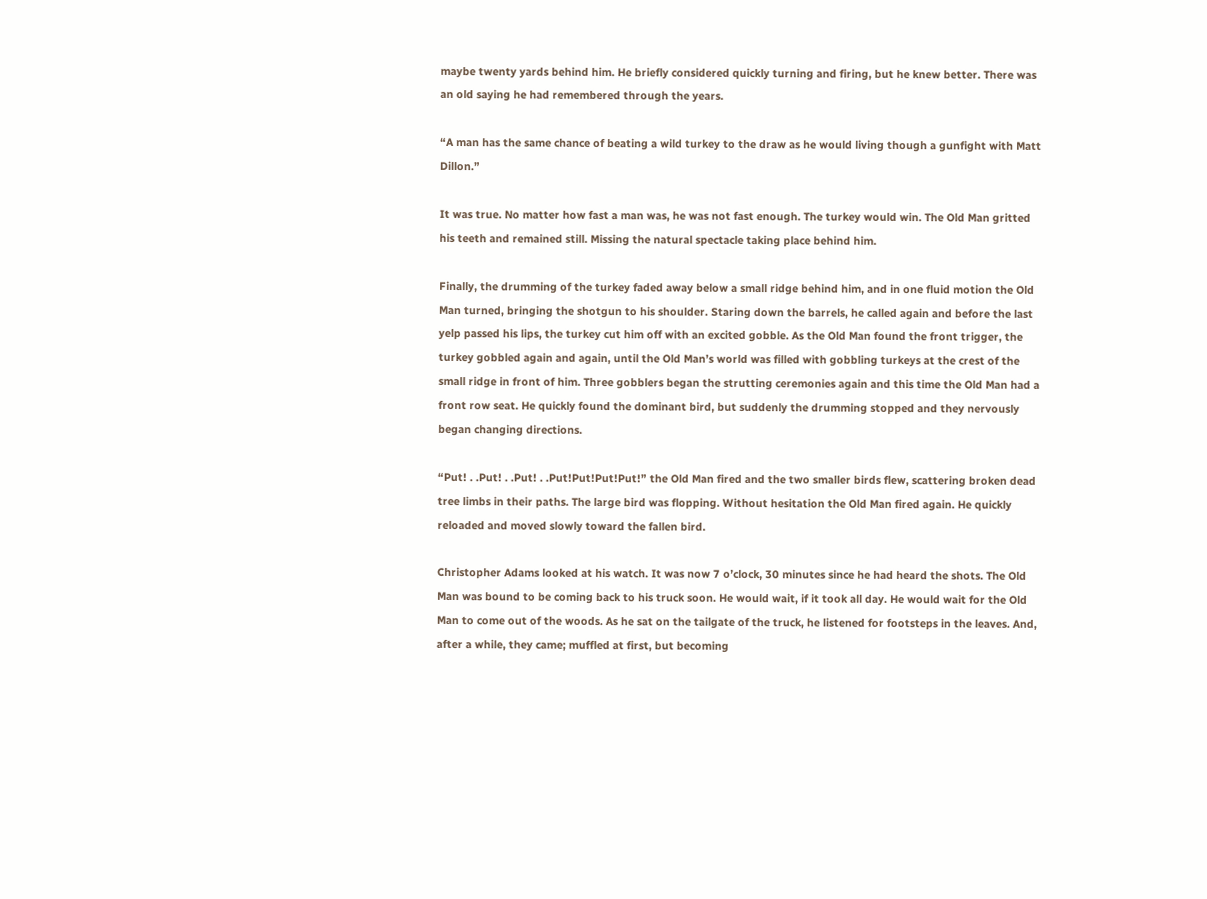maybe twenty yards behind him. He briefly considered quickly turning and firing, but he knew better. There was an old saying he had remembered through the years.

“A man has the same chance of beating a wild turkey to the draw as he would living though a gunfight with Matt Dillon.”

It was true. No matter how fast a man was, he was not fast enough. The turkey would win. The Old Man gritted his teeth and remained still. Missing the natural spectacle taking place behind him.

Finally, the drumming of the turkey faded away below a small ridge behind him, and in one fluid motion the Old Man turned, bringing the shotgun to his shoulder. Staring down the barrels, he called again and before the last yelp passed his lips, the turkey cut him off with an excited gobble. As the Old Man found the front trigger, the turkey gobbled again and again, until the Old Man’s world was filled with gobbling turkeys at the crest of the small ridge in front of him. Three gobblers began the strutting ceremonies again and this time the Old Man had a front row seat. He quickly found the dominant bird, but suddenly the drumming stopped and they nervously began changing directions.

“Put! . .Put! . .Put! . .Put!Put!Put!Put!” the Old Man fired and the two smaller birds flew, scattering broken dead tree limbs in their paths. The large bird was flopping. Without hesitation the Old Man fired again. He quickly reloaded and moved slowly toward the fallen bird.

Christopher Adams looked at his watch. It was now 7 o’clock, 30 minutes since he had heard the shots. The Old Man was bound to be coming back to his truck soon. He would wait, if it took all day. He would wait for the Old Man to come out of the woods. As he sat on the tailgate of the truck, he listened for footsteps in the leaves. And, after a while, they came; muffled at first, but becoming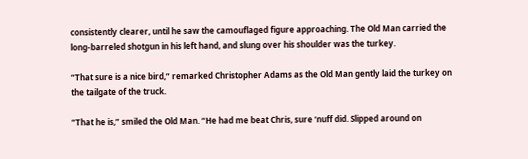consistently clearer, until he saw the camouflaged figure approaching. The Old Man carried the long-barreled shotgun in his left hand, and slung over his shoulder was the turkey.

“That sure is a nice bird,” remarked Christopher Adams as the Old Man gently laid the turkey on the tailgate of the truck.

“That he is,” smiled the Old Man. “He had me beat Chris, sure ‘nuff did. Slipped around on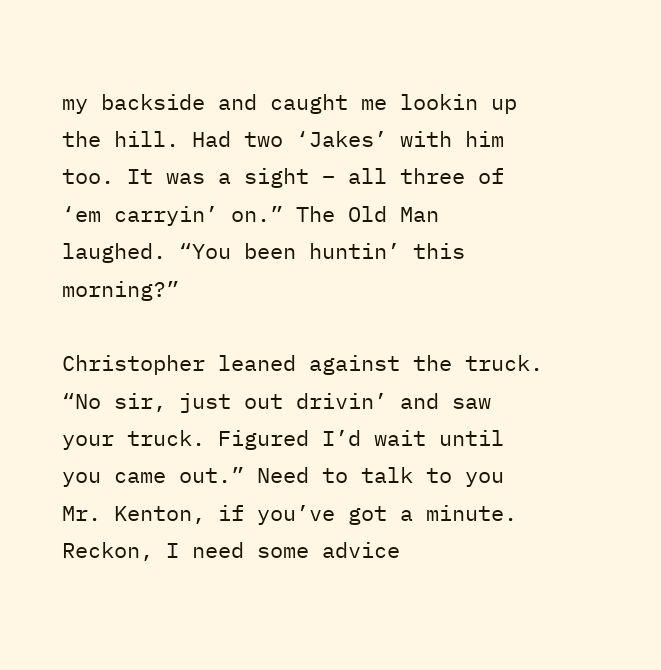my backside and caught me lookin up the hill. Had two ‘Jakes’ with him too. It was a sight – all three of ‘em carryin’ on.” The Old Man laughed. “You been huntin’ this morning?”

Christopher leaned against the truck. “No sir, just out drivin’ and saw your truck. Figured I’d wait until you came out.” Need to talk to you Mr. Kenton, if you’ve got a minute. Reckon, I need some advice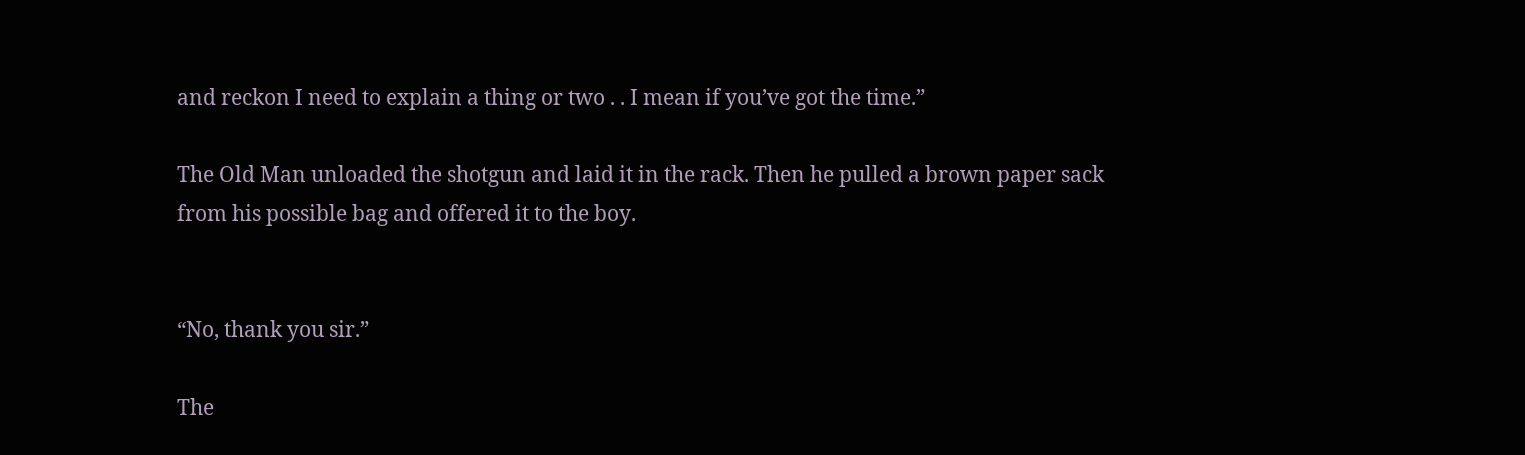and reckon I need to explain a thing or two . . I mean if you’ve got the time.”

The Old Man unloaded the shotgun and laid it in the rack. Then he pulled a brown paper sack from his possible bag and offered it to the boy.


“No, thank you sir.”

The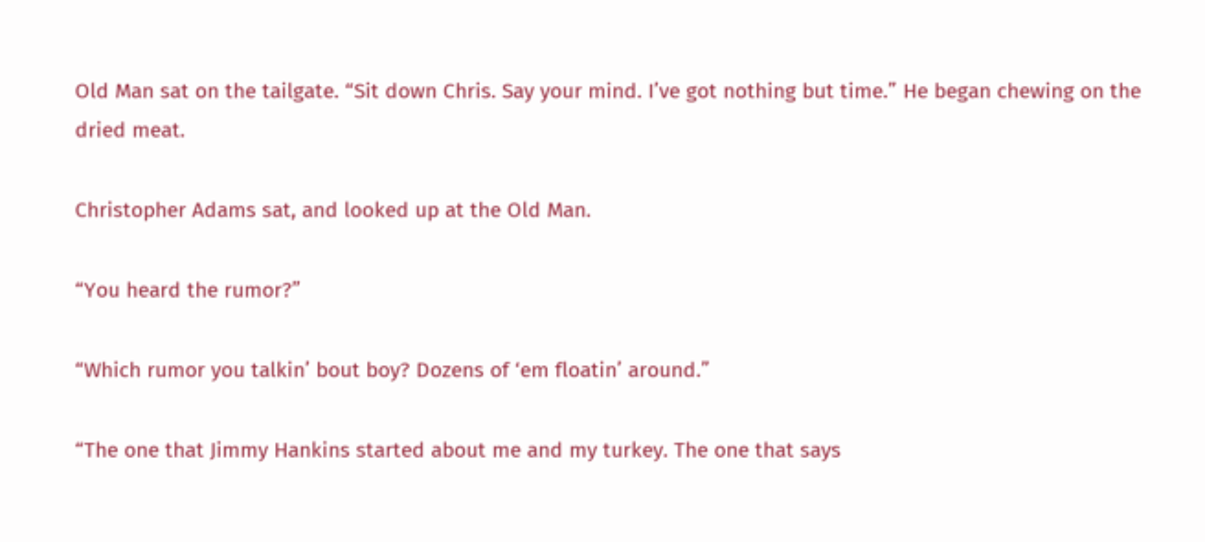Old Man sat on the tailgate. “Sit down Chris. Say your mind. I’ve got nothing but time.” He began chewing on the dried meat.

Christopher Adams sat, and looked up at the Old Man.

“You heard the rumor?”

“Which rumor you talkin’ bout boy? Dozens of ‘em floatin’ around.”

“The one that Jimmy Hankins started about me and my turkey. The one that says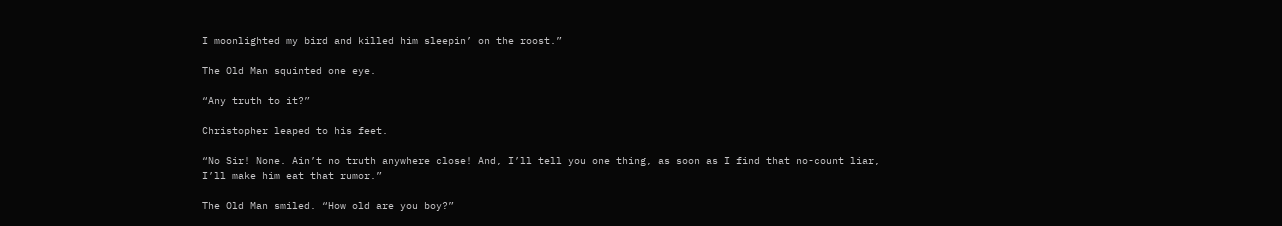I moonlighted my bird and killed him sleepin’ on the roost.”

The Old Man squinted one eye.

“Any truth to it?”

Christopher leaped to his feet.

“No Sir! None. Ain’t no truth anywhere close! And, I’ll tell you one thing, as soon as I find that no-count liar, I’ll make him eat that rumor.”

The Old Man smiled. “How old are you boy?”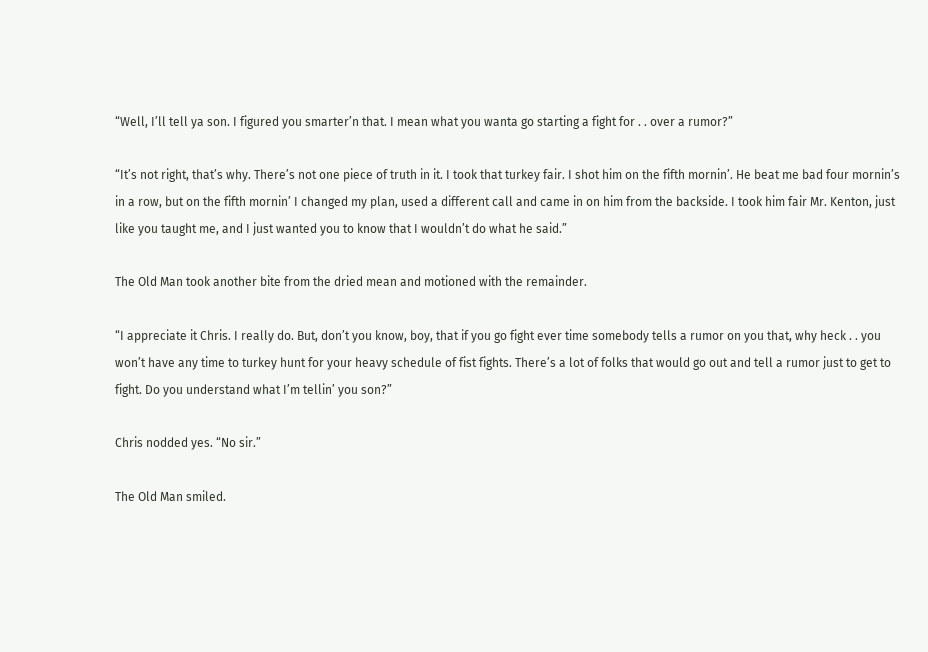“Well, I’ll tell ya son. I figured you smarter’n that. I mean what you wanta go starting a fight for . . over a rumor?”

“It’s not right, that’s why. There’s not one piece of truth in it. I took that turkey fair. I shot him on the fifth mornin’. He beat me bad four mornin’s in a row, but on the fifth mornin’ I changed my plan, used a different call and came in on him from the backside. I took him fair Mr. Kenton, just like you taught me, and I just wanted you to know that I wouldn’t do what he said.”

The Old Man took another bite from the dried mean and motioned with the remainder.

“I appreciate it Chris. I really do. But, don’t you know, boy, that if you go fight ever time somebody tells a rumor on you that, why heck . . you won’t have any time to turkey hunt for your heavy schedule of fist fights. There’s a lot of folks that would go out and tell a rumor just to get to fight. Do you understand what I’m tellin’ you son?”

Chris nodded yes. “No sir.”

The Old Man smiled.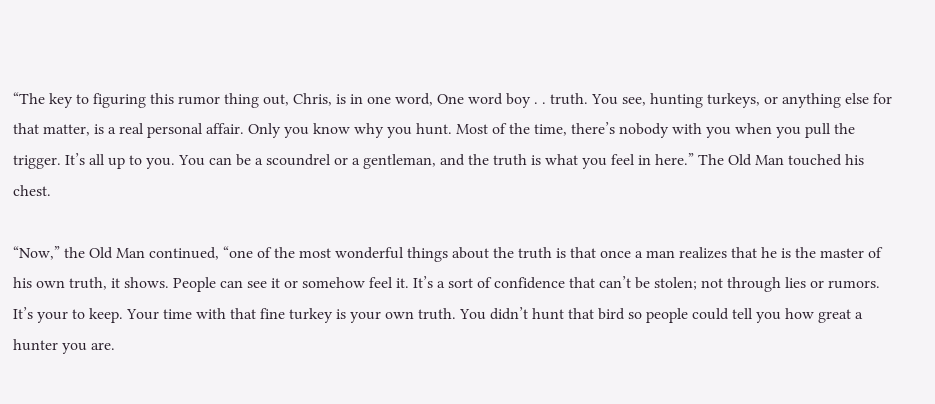“The key to figuring this rumor thing out, Chris, is in one word, One word boy . . truth. You see, hunting turkeys, or anything else for that matter, is a real personal affair. Only you know why you hunt. Most of the time, there’s nobody with you when you pull the trigger. It’s all up to you. You can be a scoundrel or a gentleman, and the truth is what you feel in here.” The Old Man touched his chest.

“Now,” the Old Man continued, “one of the most wonderful things about the truth is that once a man realizes that he is the master of his own truth, it shows. People can see it or somehow feel it. It’s a sort of confidence that can’t be stolen; not through lies or rumors. It’s your to keep. Your time with that fine turkey is your own truth. You didn’t hunt that bird so people could tell you how great a hunter you are.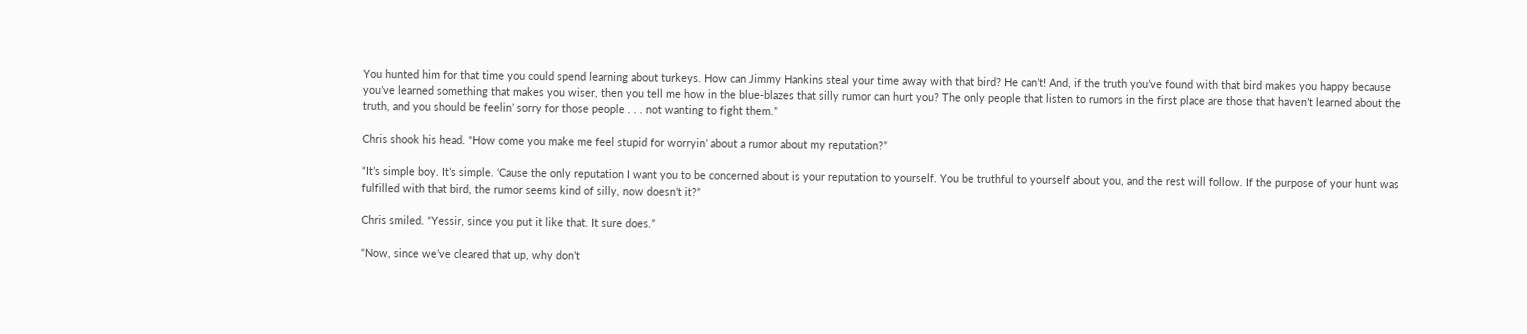You hunted him for that time you could spend learning about turkeys. How can Jimmy Hankins steal your time away with that bird? He can’t! And, if the truth you’ve found with that bird makes you happy because you’ve learned something that makes you wiser, then you tell me how in the blue-blazes that silly rumor can hurt you? The only people that listen to rumors in the first place are those that haven’t learned about the truth, and you should be feelin’ sorry for those people . . . not wanting to fight them.”

Chris shook his head. “How come you make me feel stupid for worryin’ about a rumor about my reputation?”

“It’s simple boy. It’s simple. ‘Cause the only reputation I want you to be concerned about is your reputation to yourself. You be truthful to yourself about you, and the rest will follow. If the purpose of your hunt was fulfilled with that bird, the rumor seems kind of silly, now doesn’t it?”

Chris smiled. “Yessir, since you put it like that. It sure does.”

“Now, since we’ve cleared that up, why don’t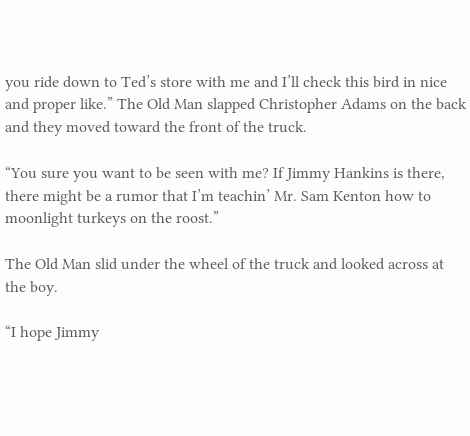you ride down to Ted’s store with me and I’ll check this bird in nice and proper like.” The Old Man slapped Christopher Adams on the back and they moved toward the front of the truck.

“You sure you want to be seen with me? If Jimmy Hankins is there, there might be a rumor that I’m teachin’ Mr. Sam Kenton how to moonlight turkeys on the roost.”

The Old Man slid under the wheel of the truck and looked across at the boy.

“I hope Jimmy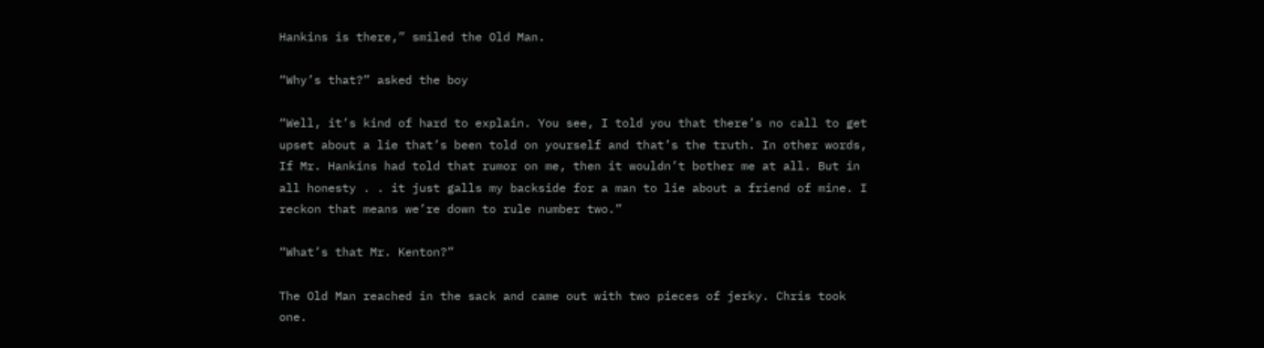Hankins is there,” smiled the Old Man.

“Why’s that?” asked the boy

“Well, it’s kind of hard to explain. You see, I told you that there’s no call to get upset about a lie that’s been told on yourself and that’s the truth. In other words, If Mr. Hankins had told that rumor on me, then it wouldn’t bother me at all. But in all honesty . . it just galls my backside for a man to lie about a friend of mine. I reckon that means we’re down to rule number two.”

“What’s that Mr. Kenton?”

The Old Man reached in the sack and came out with two pieces of jerky. Chris took one.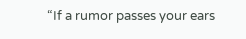“If a rumor passes your ears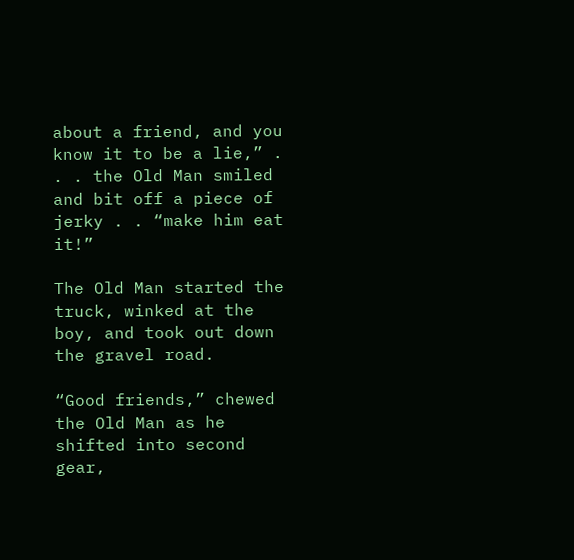about a friend, and you know it to be a lie,” . . . the Old Man smiled and bit off a piece of jerky . . “make him eat it!”

The Old Man started the truck, winked at the boy, and took out down the gravel road.

“Good friends,” chewed the Old Man as he shifted into second gear,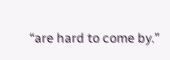“are hard to come by.”